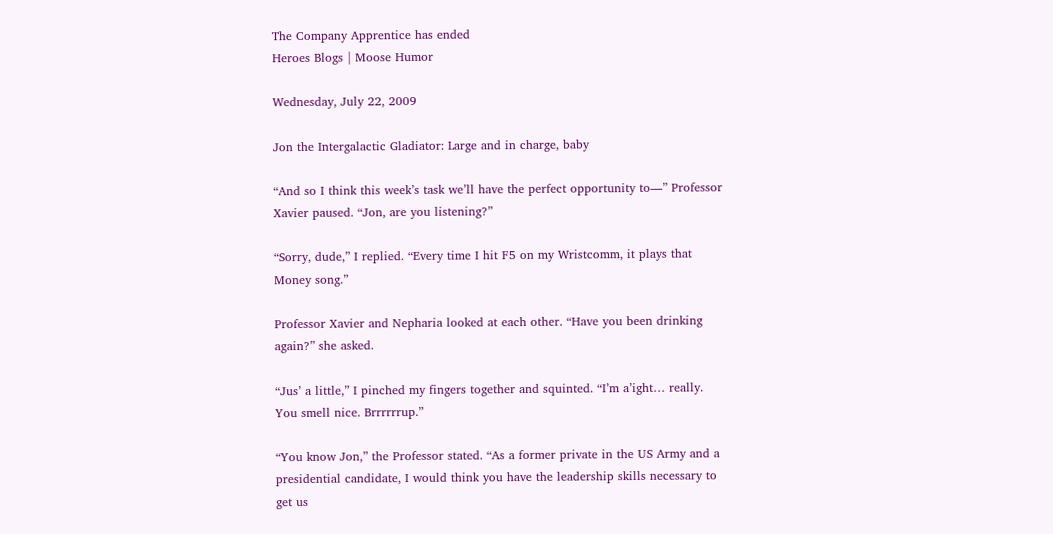The Company Apprentice has ended
Heroes Blogs | Moose Humor

Wednesday, July 22, 2009

Jon the Intergalactic Gladiator: Large and in charge, baby

“And so I think this week’s task we’ll have the perfect opportunity to—” Professor Xavier paused. “Jon, are you listening?”

“Sorry, dude,” I replied. “Every time I hit F5 on my Wristcomm, it plays that Money song.”

Professor Xavier and Nepharia looked at each other. “Have you been drinking again?” she asked.

“Jus’ a little,” I pinched my fingers together and squinted. “I’m a’ight… really. You smell nice. Brrrrrrup.”

“You know Jon,” the Professor stated. “As a former private in the US Army and a presidential candidate, I would think you have the leadership skills necessary to get us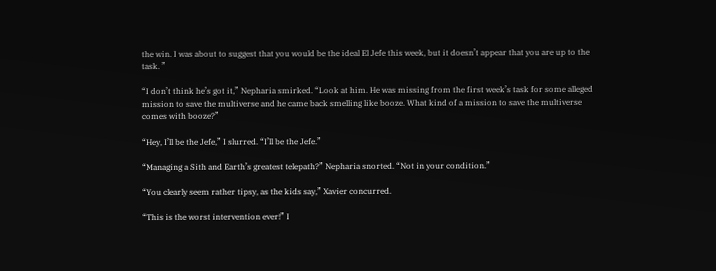the win. I was about to suggest that you would be the ideal El Jefe this week, but it doesn’t appear that you are up to the task. ”

“I don’t think he’s got it,” Nepharia smirked. “Look at him. He was missing from the first week’s task for some alleged mission to save the multiverse and he came back smelling like booze. What kind of a mission to save the multiverse comes with booze?”

“Hey, I’ll be the Jefe,” I slurred. “I’ll be the Jefe.”

“Managing a Sith and Earth’s greatest telepath?” Nepharia snorted. “Not in your condition.”

“You clearly seem rather tipsy, as the kids say,” Xavier concurred.

“This is the worst intervention ever!” I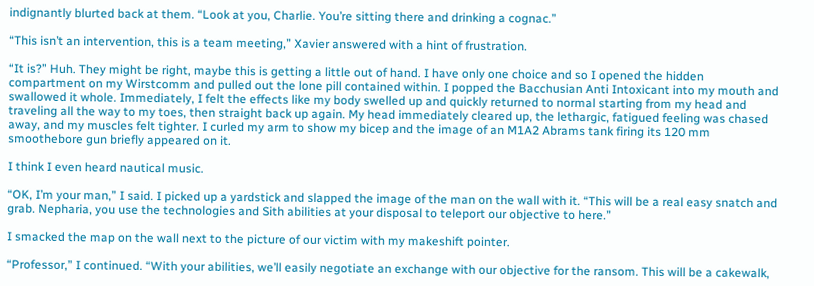indignantly blurted back at them. “Look at you, Charlie. You’re sitting there and drinking a cognac.”

“This isn’t an intervention, this is a team meeting,” Xavier answered with a hint of frustration.

“It is?” Huh. They might be right, maybe this is getting a little out of hand. I have only one choice and so I opened the hidden compartment on my Wirstcomm and pulled out the lone pill contained within. I popped the Bacchusian Anti Intoxicant into my mouth and swallowed it whole. Immediately, I felt the effects like my body swelled up and quickly returned to normal starting from my head and traveling all the way to my toes, then straight back up again. My head immediately cleared up, the lethargic, fatigued feeling was chased away, and my muscles felt tighter. I curled my arm to show my bicep and the image of an M1A2 Abrams tank firing its 120 mm smoothebore gun briefly appeared on it.

I think I even heard nautical music.

“OK, I’m your man,” I said. I picked up a yardstick and slapped the image of the man on the wall with it. “This will be a real easy snatch and grab. Nepharia, you use the technologies and Sith abilities at your disposal to teleport our objective to here.”

I smacked the map on the wall next to the picture of our victim with my makeshift pointer.

“Professor,” I continued. “With your abilities, we’ll easily negotiate an exchange with our objective for the ransom. This will be a cakewalk,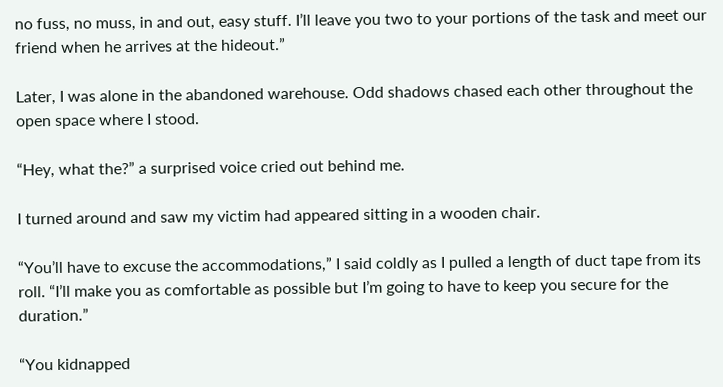no fuss, no muss, in and out, easy stuff. I’ll leave you two to your portions of the task and meet our friend when he arrives at the hideout.”

Later, I was alone in the abandoned warehouse. Odd shadows chased each other throughout the open space where I stood.

“Hey, what the?” a surprised voice cried out behind me.

I turned around and saw my victim had appeared sitting in a wooden chair.

“You’ll have to excuse the accommodations,” I said coldly as I pulled a length of duct tape from its roll. “I’ll make you as comfortable as possible but I’m going to have to keep you secure for the duration.”

“You kidnapped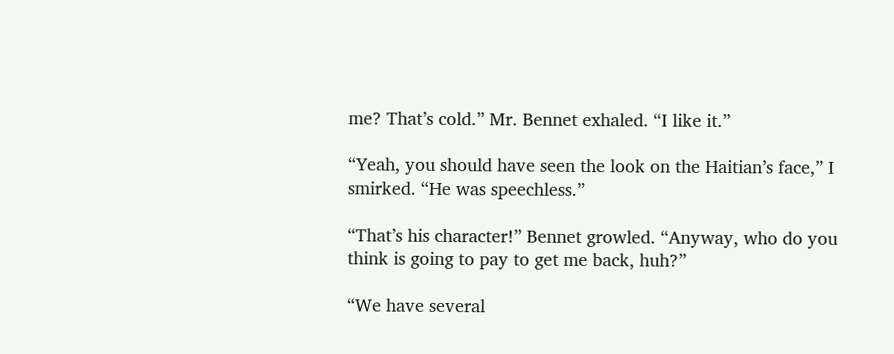me? That’s cold.” Mr. Bennet exhaled. “I like it.”

“Yeah, you should have seen the look on the Haitian’s face,” I smirked. “He was speechless.”

“That’s his character!” Bennet growled. “Anyway, who do you think is going to pay to get me back, huh?”

“We have several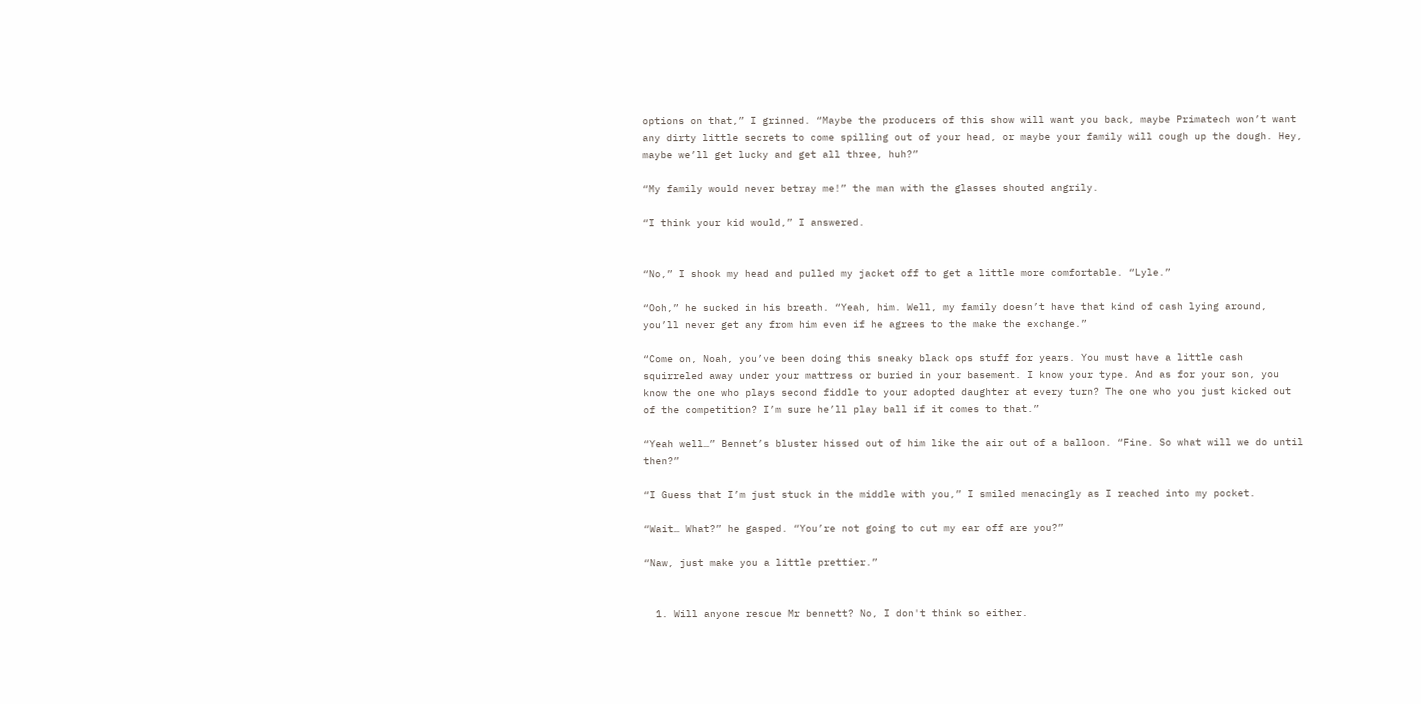options on that,” I grinned. “Maybe the producers of this show will want you back, maybe Primatech won’t want any dirty little secrets to come spilling out of your head, or maybe your family will cough up the dough. Hey, maybe we’ll get lucky and get all three, huh?”

“My family would never betray me!” the man with the glasses shouted angrily.

“I think your kid would,” I answered.


“No,” I shook my head and pulled my jacket off to get a little more comfortable. “Lyle.”

“Ooh,” he sucked in his breath. “Yeah, him. Well, my family doesn’t have that kind of cash lying around, you’ll never get any from him even if he agrees to the make the exchange.”

“Come on, Noah, you’ve been doing this sneaky black ops stuff for years. You must have a little cash squirreled away under your mattress or buried in your basement. I know your type. And as for your son, you know the one who plays second fiddle to your adopted daughter at every turn? The one who you just kicked out of the competition? I’m sure he’ll play ball if it comes to that.”

“Yeah well…” Bennet’s bluster hissed out of him like the air out of a balloon. “Fine. So what will we do until then?”

“I Guess that I’m just stuck in the middle with you,” I smiled menacingly as I reached into my pocket.

“Wait… What?” he gasped. “You’re not going to cut my ear off are you?”

“Naw, just make you a little prettier.”


  1. Will anyone rescue Mr bennett? No, I don't think so either.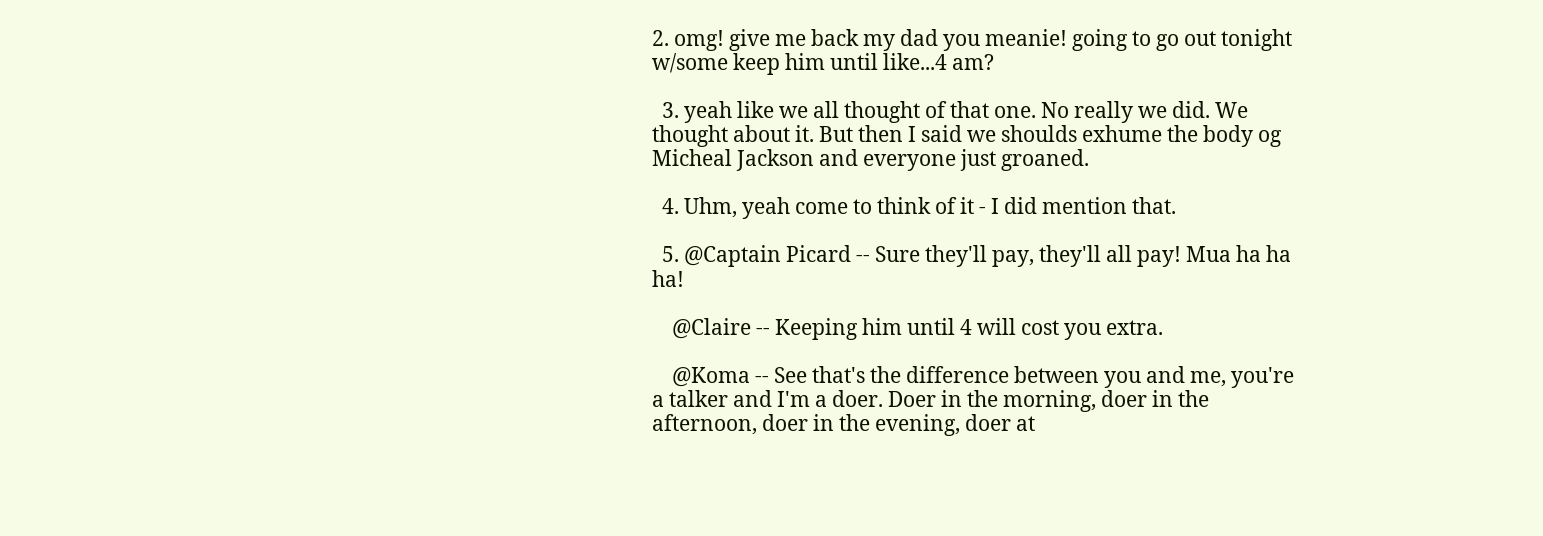2. omg! give me back my dad you meanie! going to go out tonight w/some keep him until like...4 am?

  3. yeah like we all thought of that one. No really we did. We thought about it. But then I said we shoulds exhume the body og Micheal Jackson and everyone just groaned.

  4. Uhm, yeah come to think of it - I did mention that.

  5. @Captain Picard -- Sure they'll pay, they'll all pay! Mua ha ha ha!

    @Claire -- Keeping him until 4 will cost you extra.

    @Koma -- See that's the difference between you and me, you're a talker and I'm a doer. Doer in the morning, doer in the afternoon, doer in the evening, doer at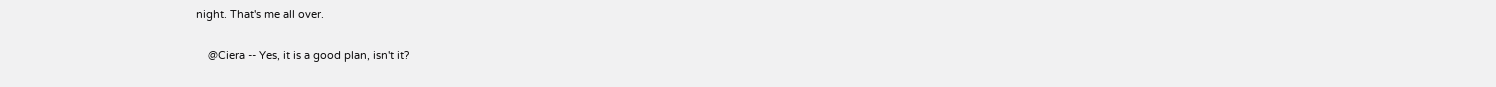night. That's me all over.

    @Ciera -- Yes, it is a good plan, isn't it?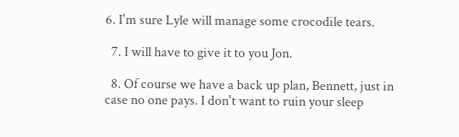6. I'm sure Lyle will manage some crocodile tears.

  7. I will have to give it to you Jon.

  8. Of course we have a back up plan, Bennett, just in case no one pays. I don't want to ruin your sleep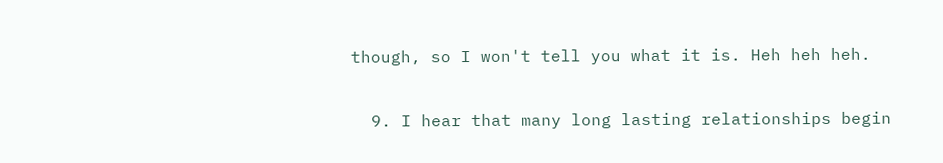though, so I won't tell you what it is. Heh heh heh.

  9. I hear that many long lasting relationships begin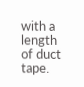with a length of duct tape.